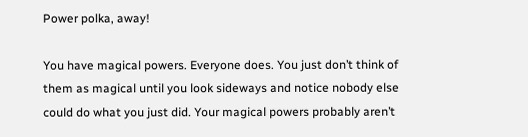Power polka, away!

You have magical powers. Everyone does. You just don’t think of them as magical until you look sideways and notice nobody else could do what you just did. Your magical powers probably aren’t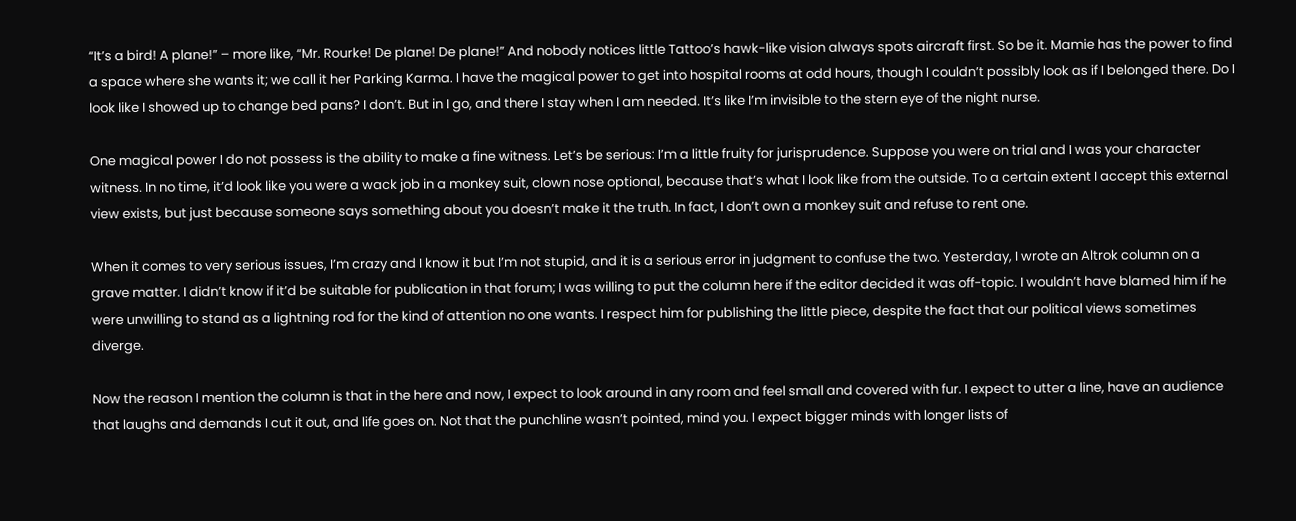“It’s a bird! A plane!” – more like, “Mr. Rourke! De plane! De plane!” And nobody notices little Tattoo’s hawk-like vision always spots aircraft first. So be it. Mamie has the power to find a space where she wants it; we call it her Parking Karma. I have the magical power to get into hospital rooms at odd hours, though I couldn’t possibly look as if I belonged there. Do I look like I showed up to change bed pans? I don’t. But in I go, and there I stay when I am needed. It’s like I’m invisible to the stern eye of the night nurse.

One magical power I do not possess is the ability to make a fine witness. Let’s be serious: I’m a little fruity for jurisprudence. Suppose you were on trial and I was your character witness. In no time, it’d look like you were a wack job in a monkey suit, clown nose optional, because that’s what I look like from the outside. To a certain extent I accept this external view exists, but just because someone says something about you doesn’t make it the truth. In fact, I don’t own a monkey suit and refuse to rent one.

When it comes to very serious issues, I’m crazy and I know it but I’m not stupid, and it is a serious error in judgment to confuse the two. Yesterday, I wrote an Altrok column on a grave matter. I didn’t know if it’d be suitable for publication in that forum; I was willing to put the column here if the editor decided it was off-topic. I wouldn’t have blamed him if he were unwilling to stand as a lightning rod for the kind of attention no one wants. I respect him for publishing the little piece, despite the fact that our political views sometimes diverge.

Now the reason I mention the column is that in the here and now, I expect to look around in any room and feel small and covered with fur. I expect to utter a line, have an audience that laughs and demands I cut it out, and life goes on. Not that the punchline wasn’t pointed, mind you. I expect bigger minds with longer lists of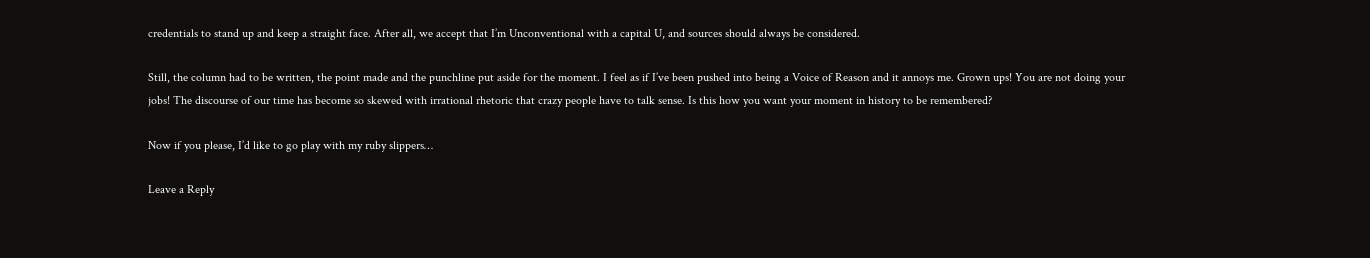credentials to stand up and keep a straight face. After all, we accept that I’m Unconventional with a capital U, and sources should always be considered.

Still, the column had to be written, the point made and the punchline put aside for the moment. I feel as if I’ve been pushed into being a Voice of Reason and it annoys me. Grown ups! You are not doing your jobs! The discourse of our time has become so skewed with irrational rhetoric that crazy people have to talk sense. Is this how you want your moment in history to be remembered?

Now if you please, I’d like to go play with my ruby slippers…

Leave a Reply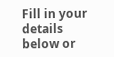Fill in your details below or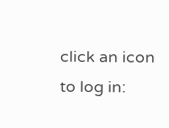click an icon to log in: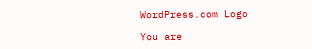WordPress.com Logo

You are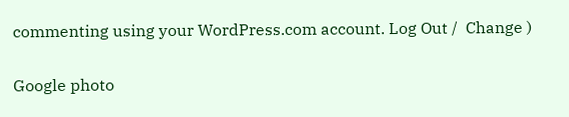commenting using your WordPress.com account. Log Out /  Change )

Google photo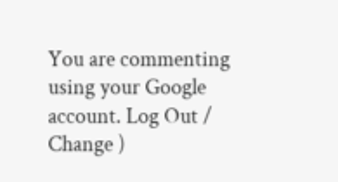You are commenting using your Google account. Log Out /  Change )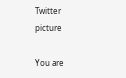Twitter picture

You are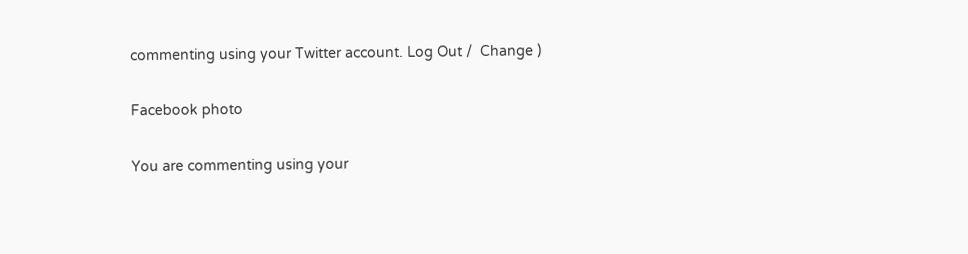commenting using your Twitter account. Log Out /  Change )

Facebook photo

You are commenting using your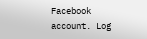Facebook account. Log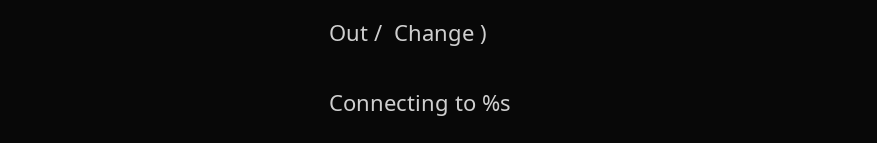Out /  Change )

Connecting to %s